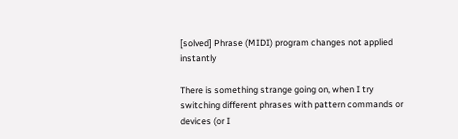[solved] Phrase (MIDI) program changes not applied instantly

There is something strange going on, when I try switching different phrases with pattern commands or devices (or I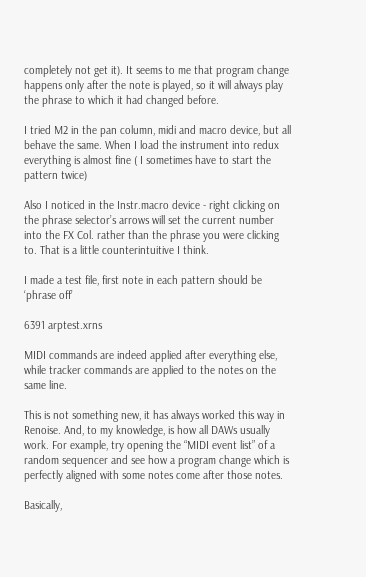completely not get it). It seems to me that program change happens only after the note is played, so it will always play the phrase to which it had changed before.

I tried M2 in the pan column, midi and macro device, but all behave the same. When I load the instrument into redux everything is almost fine ( I sometimes have to start the pattern twice)

Also I noticed in the Instr.macro device - right clicking on the phrase selector’s arrows will set the current number into the FX Col. rather than the phrase you were clicking to. That is a little counterintuitive I think.

I made a test file, first note in each pattern should be ‘phrase off’

6391 arptest.xrns

MIDI commands are indeed applied after everything else, while tracker commands are applied to the notes on the same line.

This is not something new, it has always worked this way in Renoise. And, to my knowledge, is how all DAWs usually work. For example, try opening the “MIDI event list” of a random sequencer and see how a program change which is perfectly aligned with some notes come after those notes.

Basically,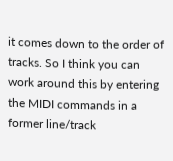it comes down to the order of tracks. So I think you can work around this by entering the MIDI commands in a former line/track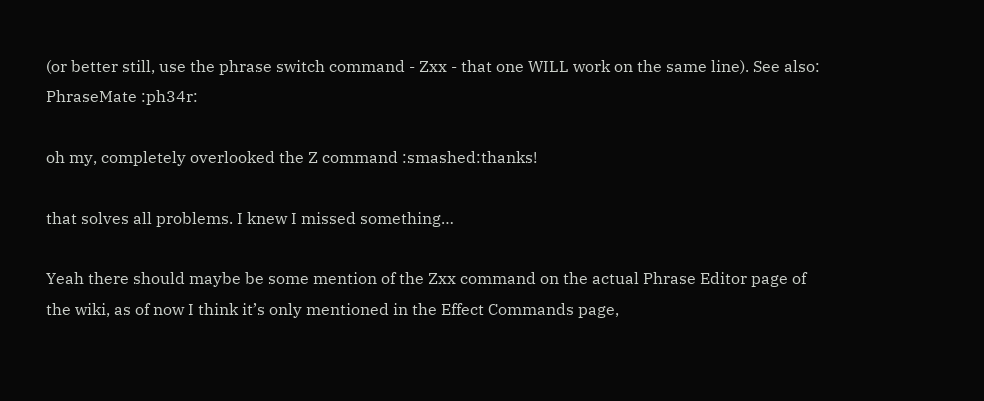(or better still, use the phrase switch command - Zxx - that one WILL work on the same line). See also: PhraseMate :ph34r:

oh my, completely overlooked the Z command :smashed:thanks!

that solves all problems. I knew I missed something…

Yeah there should maybe be some mention of the Zxx command on the actual Phrase Editor page of the wiki, as of now I think it’s only mentioned in the Effect Commands page,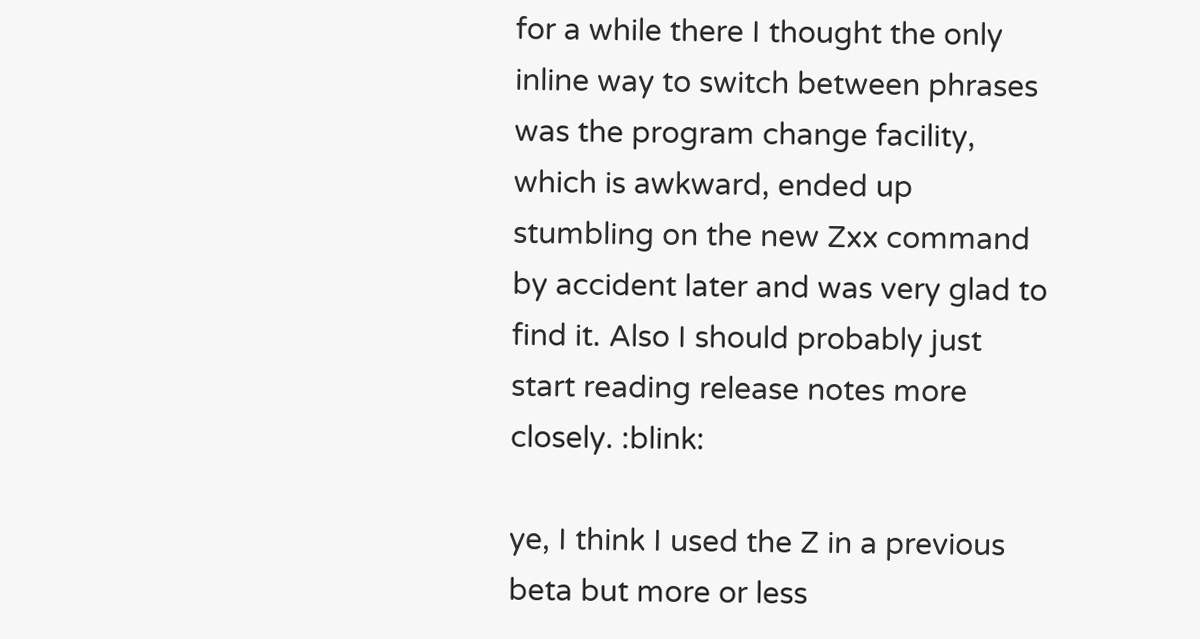for a while there I thought the only inline way to switch between phrases was the program change facility, which is awkward, ended up stumbling on the new Zxx command by accident later and was very glad to find it. Also I should probably just start reading release notes more closely. :blink:

ye, I think I used the Z in a previous beta but more or less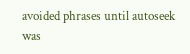avoided phrases until autoseek was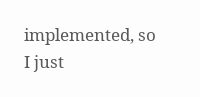implemented, so I just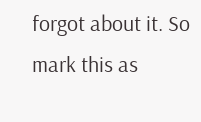forgot about it. So mark this as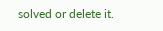solved or delete it.